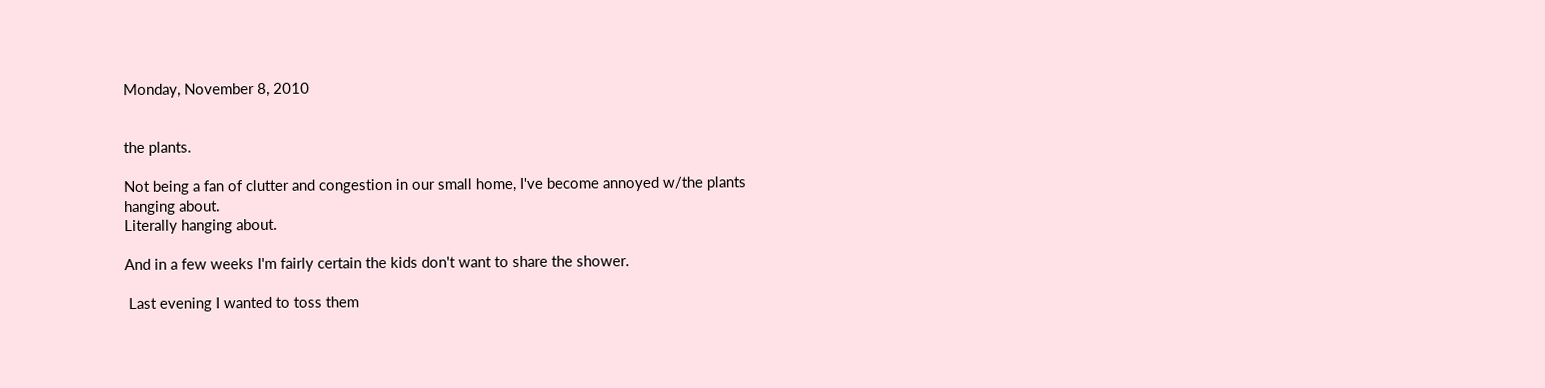Monday, November 8, 2010


the plants.

Not being a fan of clutter and congestion in our small home, I've become annoyed w/the plants hanging about.
Literally hanging about.

And in a few weeks I'm fairly certain the kids don't want to share the shower.

 Last evening I wanted to toss them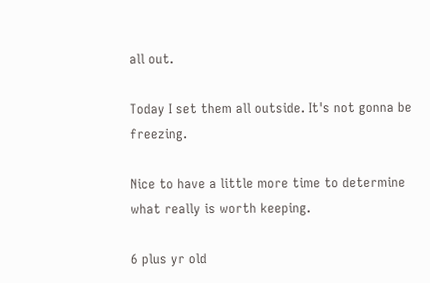all out.

Today I set them all outside. It's not gonna be freezing.

Nice to have a little more time to determine what really is worth keeping.

6 plus yr old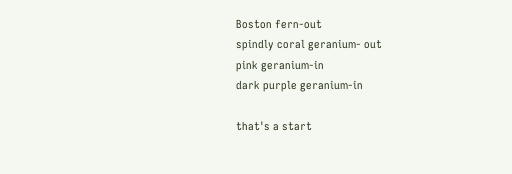Boston fern-out
spindly coral geranium- out
pink geranium-in
dark purple geranium-in

that's a start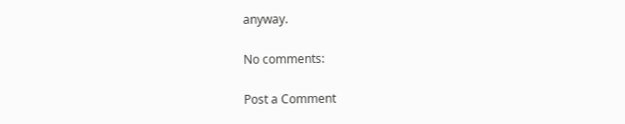anyway.

No comments:

Post a Comment